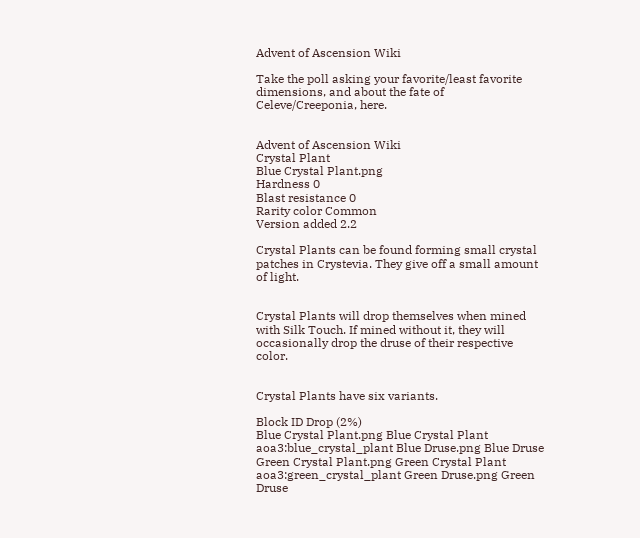Advent of Ascension Wiki

Take the poll asking your favorite/least favorite dimensions, and about the fate of Celeve/Creeponia, here.


Advent of Ascension Wiki
Crystal Plant
Blue Crystal Plant.png
Hardness 0
Blast resistance 0
Rarity color Common
Version added 2.2

Crystal Plants can be found forming small crystal patches in Crystevia. They give off a small amount of light.


Crystal Plants will drop themselves when mined with Silk Touch. If mined without it, they will occasionally drop the druse of their respective color.


Crystal Plants have six variants.

Block ID Drop (2%)
Blue Crystal Plant.png Blue Crystal Plant aoa3:blue_crystal_plant Blue Druse.png Blue Druse
Green Crystal Plant.png Green Crystal Plant aoa3:green_crystal_plant Green Druse.png Green Druse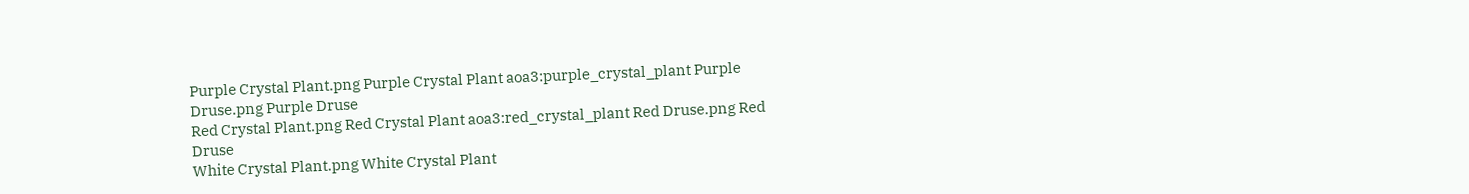Purple Crystal Plant.png Purple Crystal Plant aoa3:purple_crystal_plant Purple Druse.png Purple Druse
Red Crystal Plant.png Red Crystal Plant aoa3:red_crystal_plant Red Druse.png Red Druse
White Crystal Plant.png White Crystal Plant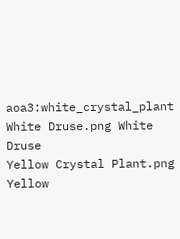aoa3:white_crystal_plant White Druse.png White Druse
Yellow Crystal Plant.png Yellow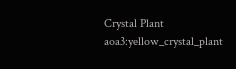Crystal Plant aoa3:yellow_crystal_plant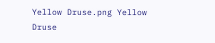Yellow Druse.png Yellow Druse